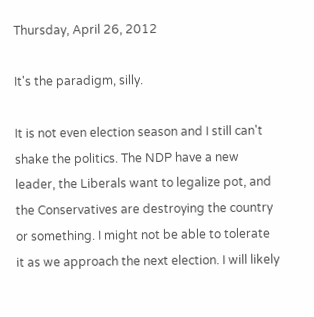Thursday, April 26, 2012

It's the paradigm, silly.

It is not even election season and I still can't shake the politics. The NDP have a new leader, the Liberals want to legalize pot, and the Conservatives are destroying the country or something. I might not be able to tolerate it as we approach the next election. I will likely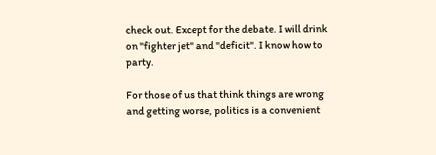check out. Except for the debate. I will drink on "fighter jet" and "deficit". I know how to party.

For those of us that think things are wrong and getting worse, politics is a convenient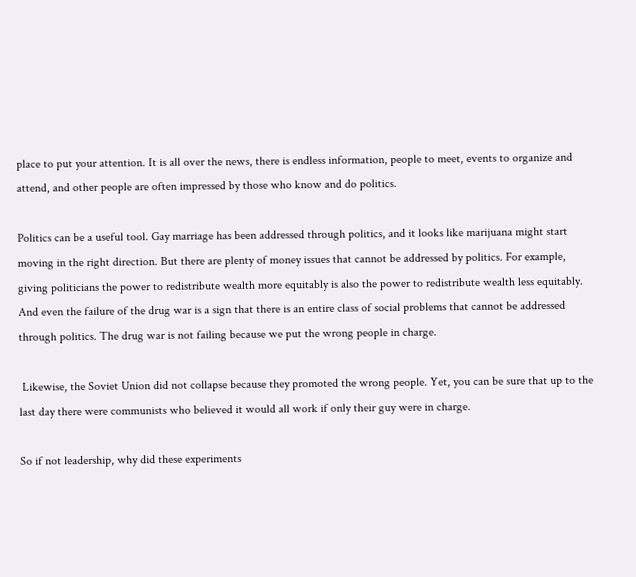place to put your attention. It is all over the news, there is endless information, people to meet, events to organize and attend, and other people are often impressed by those who know and do politics.

Politics can be a useful tool. Gay marriage has been addressed through politics, and it looks like marijuana might start moving in the right direction. But there are plenty of money issues that cannot be addressed by politics. For example, giving politicians the power to redistribute wealth more equitably is also the power to redistribute wealth less equitably. And even the failure of the drug war is a sign that there is an entire class of social problems that cannot be addressed through politics. The drug war is not failing because we put the wrong people in charge.

 Likewise, the Soviet Union did not collapse because they promoted the wrong people. Yet, you can be sure that up to the last day there were communists who believed it would all work if only their guy were in charge.

So if not leadership, why did these experiments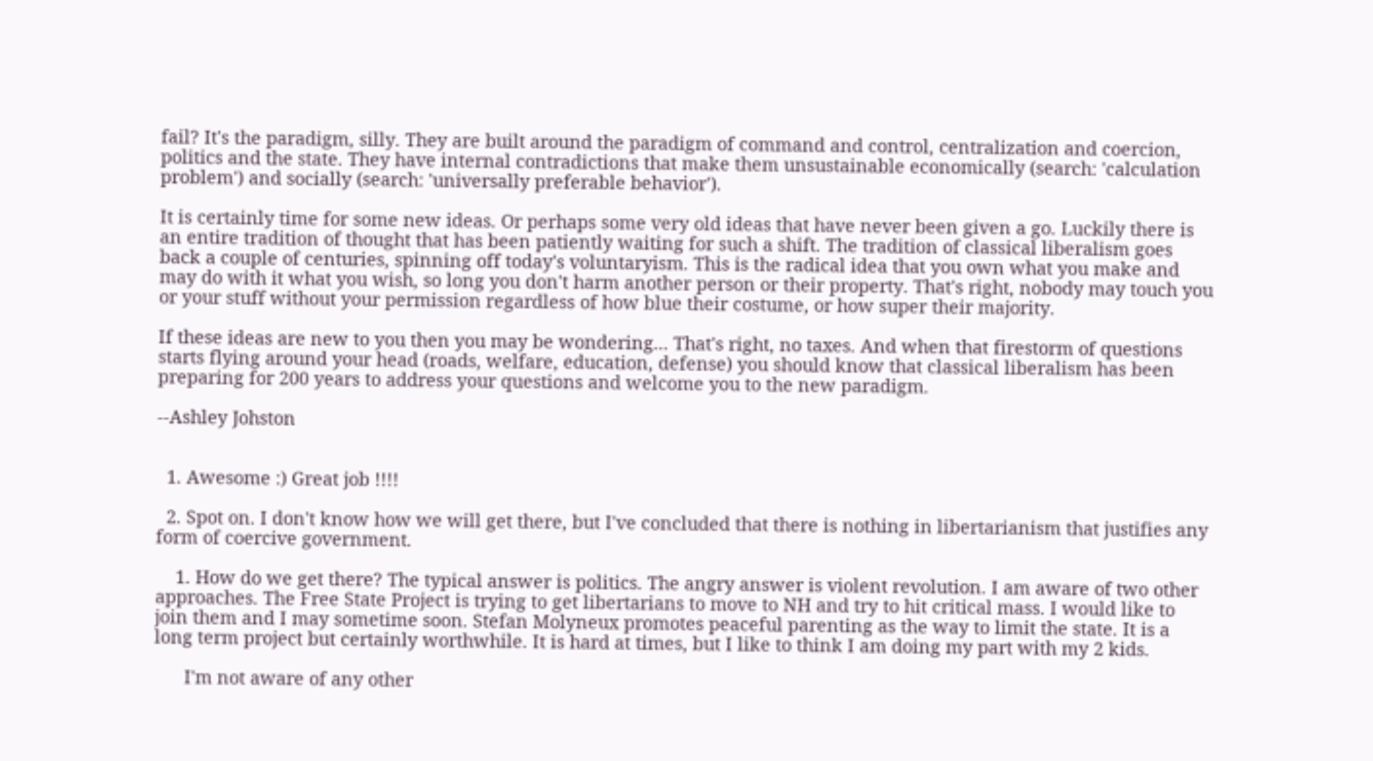fail? It's the paradigm, silly. They are built around the paradigm of command and control, centralization and coercion, politics and the state. They have internal contradictions that make them unsustainable economically (search: 'calculation problem') and socially (search: 'universally preferable behavior').

It is certainly time for some new ideas. Or perhaps some very old ideas that have never been given a go. Luckily there is an entire tradition of thought that has been patiently waiting for such a shift. The tradition of classical liberalism goes back a couple of centuries, spinning off today's voluntaryism. This is the radical idea that you own what you make and may do with it what you wish, so long you don't harm another person or their property. That's right, nobody may touch you or your stuff without your permission regardless of how blue their costume, or how super their majority.

If these ideas are new to you then you may be wondering... That's right, no taxes. And when that firestorm of questions starts flying around your head (roads, welfare, education, defense) you should know that classical liberalism has been preparing for 200 years to address your questions and welcome you to the new paradigm.

--Ashley Johston


  1. Awesome :) Great job !!!!

  2. Spot on. I don't know how we will get there, but I've concluded that there is nothing in libertarianism that justifies any form of coercive government.

    1. How do we get there? The typical answer is politics. The angry answer is violent revolution. I am aware of two other approaches. The Free State Project is trying to get libertarians to move to NH and try to hit critical mass. I would like to join them and I may sometime soon. Stefan Molyneux promotes peaceful parenting as the way to limit the state. It is a long term project but certainly worthwhile. It is hard at times, but I like to think I am doing my part with my 2 kids.

      I'm not aware of any other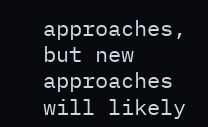approaches, but new approaches will likely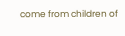come from children of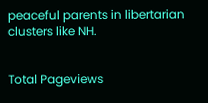peaceful parents in libertarian clusters like NH.


Total Pageviews